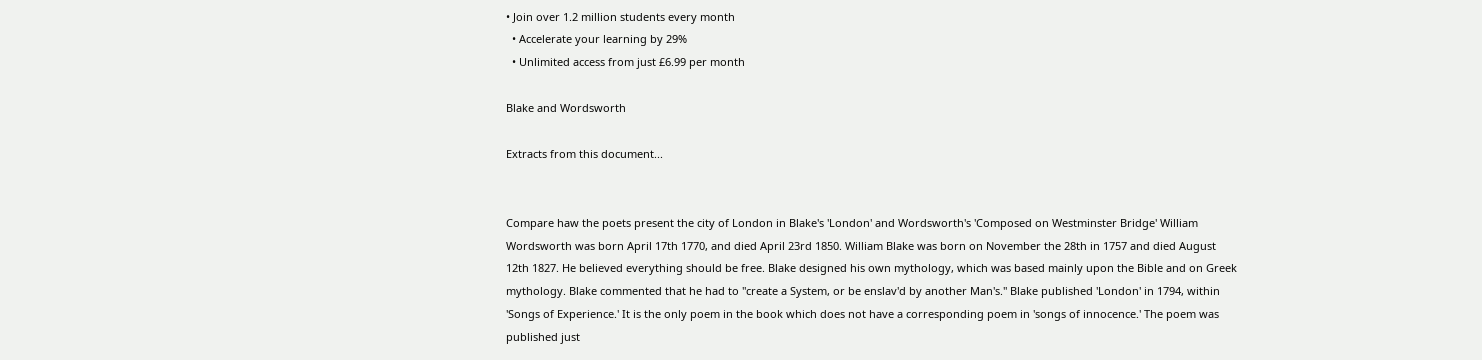• Join over 1.2 million students every month
  • Accelerate your learning by 29%
  • Unlimited access from just £6.99 per month

Blake and Wordsworth

Extracts from this document...


Compare haw the poets present the city of London in Blake's 'London' and Wordsworth's 'Composed on Westminster Bridge' William Wordsworth was born April 17th 1770, and died April 23rd 1850. William Blake was born on November the 28th in 1757 and died August 12th 1827. He believed everything should be free. Blake designed his own mythology, which was based mainly upon the Bible and on Greek mythology. Blake commented that he had to "create a System, or be enslav'd by another Man's." Blake published 'London' in 1794, within 'Songs of Experience.' It is the only poem in the book which does not have a corresponding poem in 'songs of innocence.' The poem was published just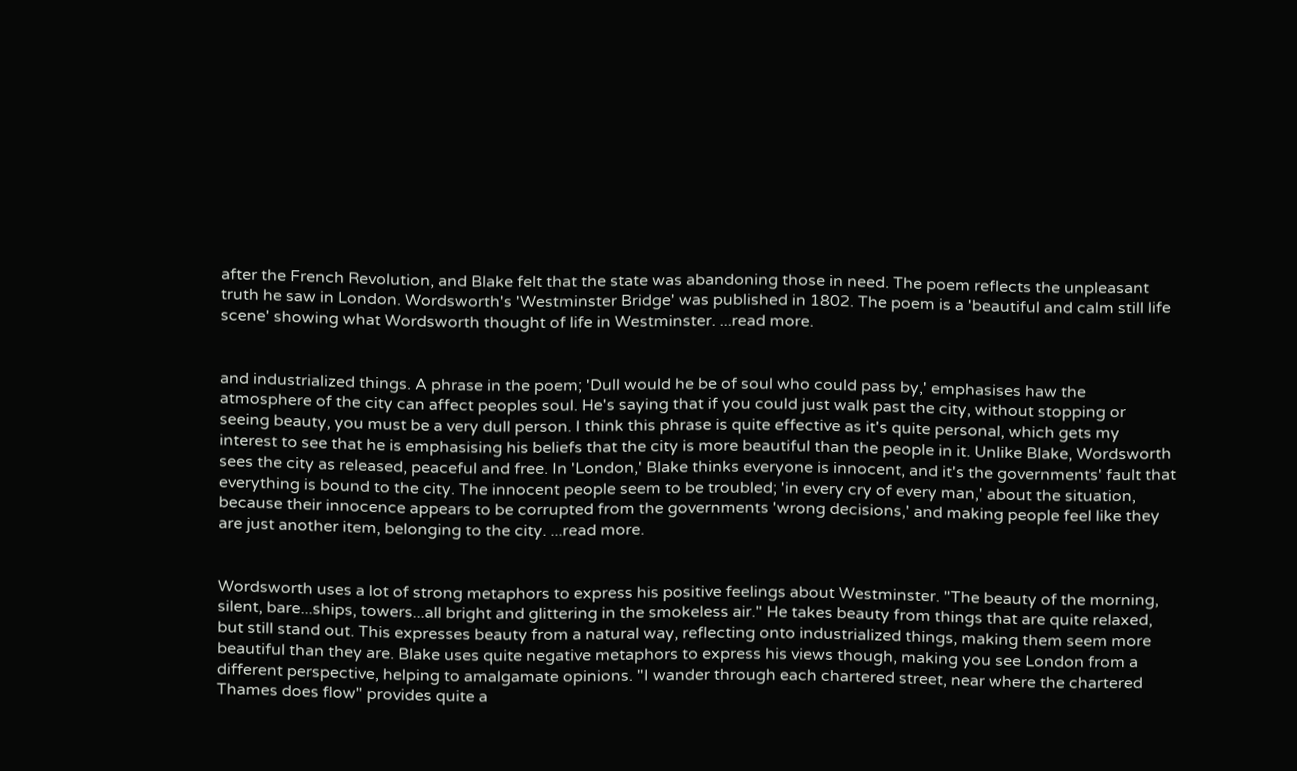after the French Revolution, and Blake felt that the state was abandoning those in need. The poem reflects the unpleasant truth he saw in London. Wordsworth's 'Westminster Bridge' was published in 1802. The poem is a 'beautiful and calm still life scene' showing what Wordsworth thought of life in Westminster. ...read more.


and industrialized things. A phrase in the poem; 'Dull would he be of soul who could pass by,' emphasises haw the atmosphere of the city can affect peoples soul. He's saying that if you could just walk past the city, without stopping or seeing beauty, you must be a very dull person. I think this phrase is quite effective as it's quite personal, which gets my interest to see that he is emphasising his beliefs that the city is more beautiful than the people in it. Unlike Blake, Wordsworth sees the city as released, peaceful and free. In 'London,' Blake thinks everyone is innocent, and it's the governments' fault that everything is bound to the city. The innocent people seem to be troubled; 'in every cry of every man,' about the situation, because their innocence appears to be corrupted from the governments 'wrong decisions,' and making people feel like they are just another item, belonging to the city. ...read more.


Wordsworth uses a lot of strong metaphors to express his positive feelings about Westminster. "The beauty of the morning, silent, bare...ships, towers...all bright and glittering in the smokeless air." He takes beauty from things that are quite relaxed, but still stand out. This expresses beauty from a natural way, reflecting onto industrialized things, making them seem more beautiful than they are. Blake uses quite negative metaphors to express his views though, making you see London from a different perspective, helping to amalgamate opinions. "I wander through each chartered street, near where the chartered Thames does flow" provides quite a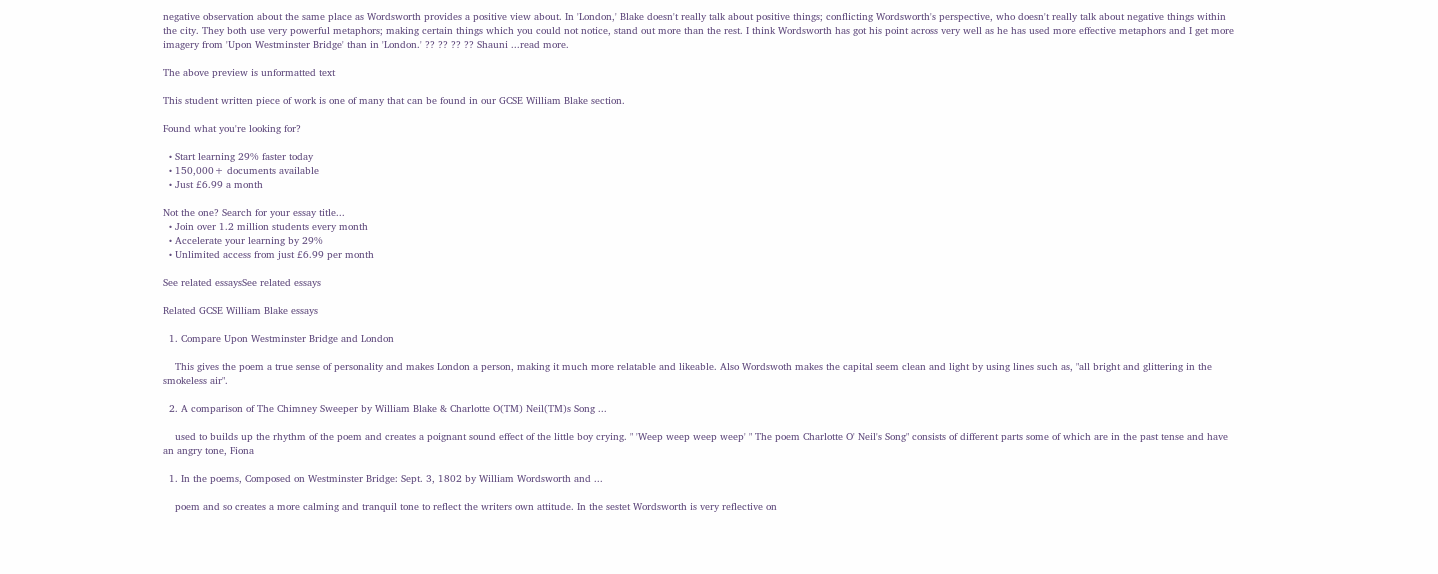negative observation about the same place as Wordsworth provides a positive view about. In 'London,' Blake doesn't really talk about positive things; conflicting Wordsworth's perspective, who doesn't really talk about negative things within the city. They both use very powerful metaphors; making certain things which you could not notice, stand out more than the rest. I think Wordsworth has got his point across very well as he has used more effective metaphors and I get more imagery from 'Upon Westminster Bridge' than in 'London.' ?? ?? ?? ?? Shauni ...read more.

The above preview is unformatted text

This student written piece of work is one of many that can be found in our GCSE William Blake section.

Found what you're looking for?

  • Start learning 29% faster today
  • 150,000+ documents available
  • Just £6.99 a month

Not the one? Search for your essay title...
  • Join over 1.2 million students every month
  • Accelerate your learning by 29%
  • Unlimited access from just £6.99 per month

See related essaysSee related essays

Related GCSE William Blake essays

  1. Compare Upon Westminster Bridge and London

    This gives the poem a true sense of personality and makes London a person, making it much more relatable and likeable. Also Wordswoth makes the capital seem clean and light by using lines such as, "all bright and glittering in the smokeless air".

  2. A comparison of The Chimney Sweeper by William Blake & Charlotte O(TM) Neil(TM)s Song ...

    used to builds up the rhythm of the poem and creates a poignant sound effect of the little boy crying. " 'Weep weep weep weep' " The poem Charlotte O' Neil's Song" consists of different parts some of which are in the past tense and have an angry tone, Fiona

  1. In the poems, Composed on Westminster Bridge: Sept. 3, 1802 by William Wordsworth and ...

    poem and so creates a more calming and tranquil tone to reflect the writers own attitude. In the sestet Wordsworth is very reflective on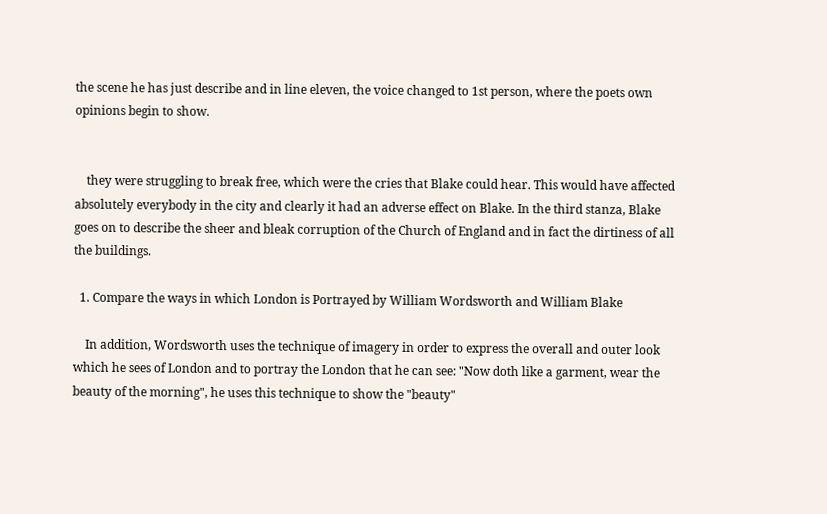the scene he has just describe and in line eleven, the voice changed to 1st person, where the poets own opinions begin to show.


    they were struggling to break free, which were the cries that Blake could hear. This would have affected absolutely everybody in the city and clearly it had an adverse effect on Blake. In the third stanza, Blake goes on to describe the sheer and bleak corruption of the Church of England and in fact the dirtiness of all the buildings.

  1. Compare the ways in which London is Portrayed by William Wordsworth and William Blake

    In addition, Wordsworth uses the technique of imagery in order to express the overall and outer look which he sees of London and to portray the London that he can see: "Now doth like a garment, wear the beauty of the morning", he uses this technique to show the "beauty"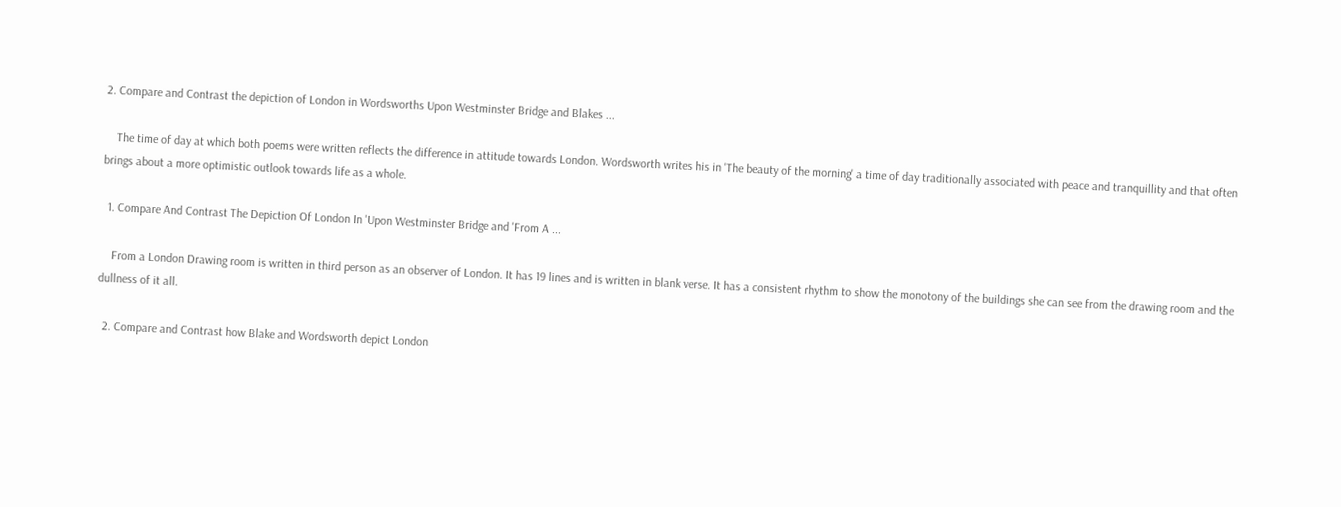2. Compare and Contrast the depiction of London in Wordsworths Upon Westminster Bridge and Blakes ...

    The time of day at which both poems were written reflects the difference in attitude towards London. Wordsworth writes his in 'The beauty of the morning' a time of day traditionally associated with peace and tranquillity and that often brings about a more optimistic outlook towards life as a whole.

  1. Compare And Contrast The Depiction Of London In 'Upon Westminster Bridge and 'From A ...

    From a London Drawing room is written in third person as an observer of London. It has 19 lines and is written in blank verse. It has a consistent rhythm to show the monotony of the buildings she can see from the drawing room and the dullness of it all.

  2. Compare and Contrast how Blake and Wordsworth depict London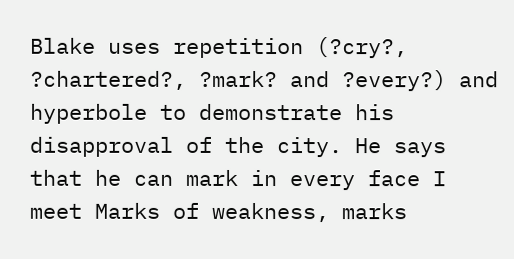Blake uses repetition (?cry?, ?chartered?, ?mark? and ?every?) and hyperbole to demonstrate his disapproval of the city. He says that he can mark in every face I meet Marks of weakness, marks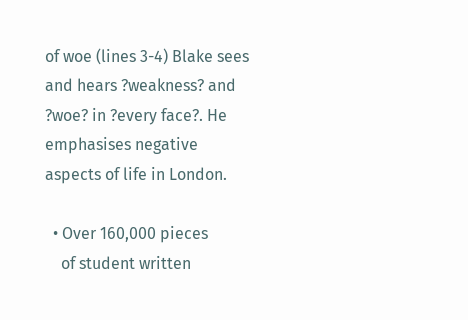of woe (lines 3-4) Blake sees and hears ?weakness? and ?woe? in ?every face?. He emphasises negative aspects of life in London.

  • Over 160,000 pieces
    of student written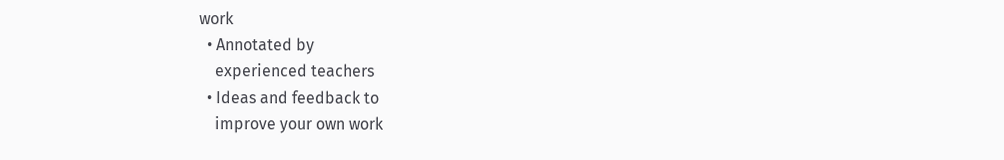work
  • Annotated by
    experienced teachers
  • Ideas and feedback to
    improve your own work